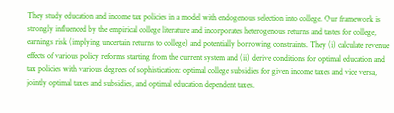They study education and income tax policies in a model with endogenous selection into college. Our framework is strongly influenced by the empirical college literature and incorporates heterogenous returns and tastes for college, earnings risk (implying uncertain returns to college) and potentially borrowing constraints. They (i) calculate revenue effects of various policy reforms starting from the current system and (ii) derive conditions for optimal education and tax policies with various degrees of sophistication: optimal college subsidies for given income taxes and vice versa, jointly optimal taxes and subsidies, and optimal education dependent taxes.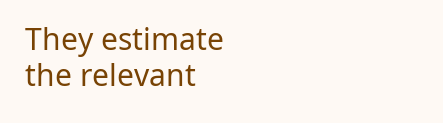They estimate the relevant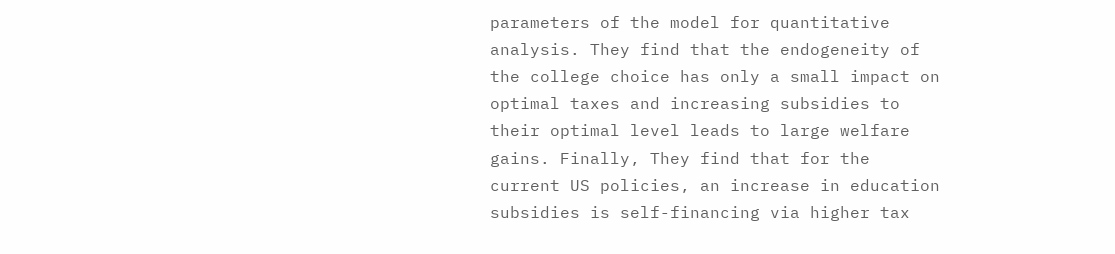parameters of the model for quantitative analysis. They find that the endogeneity of the college choice has only a small impact on optimal taxes and increasing subsidies to their optimal level leads to large welfare gains. Finally, They find that for the current US policies, an increase in education subsidies is self-financing via higher tax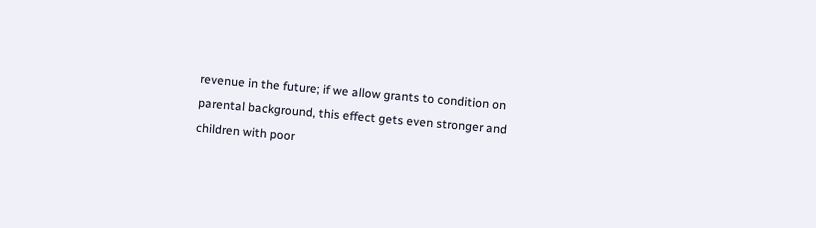revenue in the future; if we allow grants to condition on parental background, this effect gets even stronger and children with poor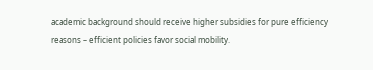academic background should receive higher subsidies for pure efficiency reasons – efficient policies favor social mobility.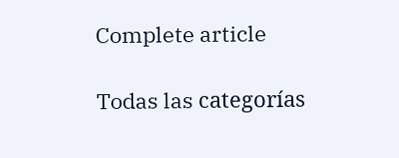Complete article

Todas las categorías